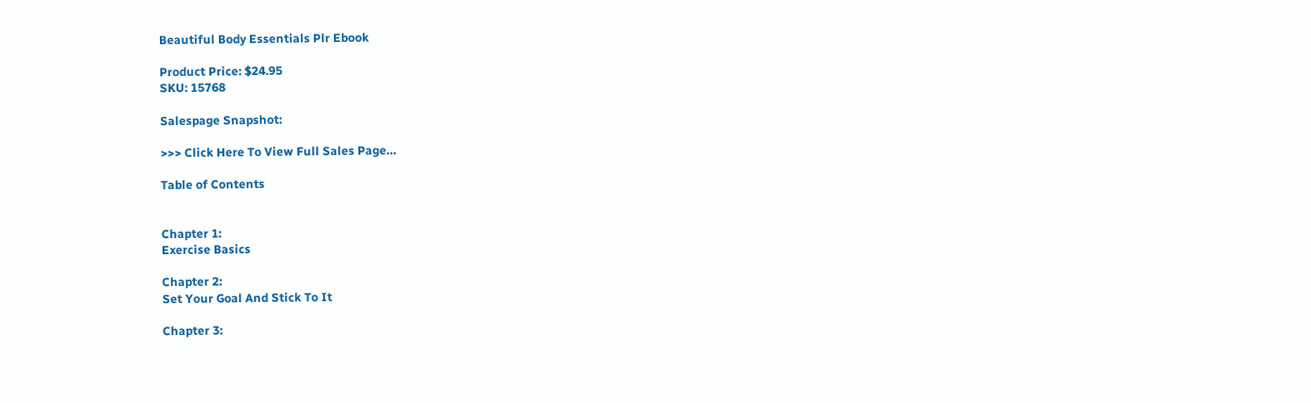Beautiful Body Essentials Plr Ebook

Product Price: $24.95
SKU: 15768

Salespage Snapshot:

>>> Click Here To View Full Sales Page…

Table of Contents


Chapter 1:
Exercise Basics

Chapter 2:
Set Your Goal And Stick To It

Chapter 3: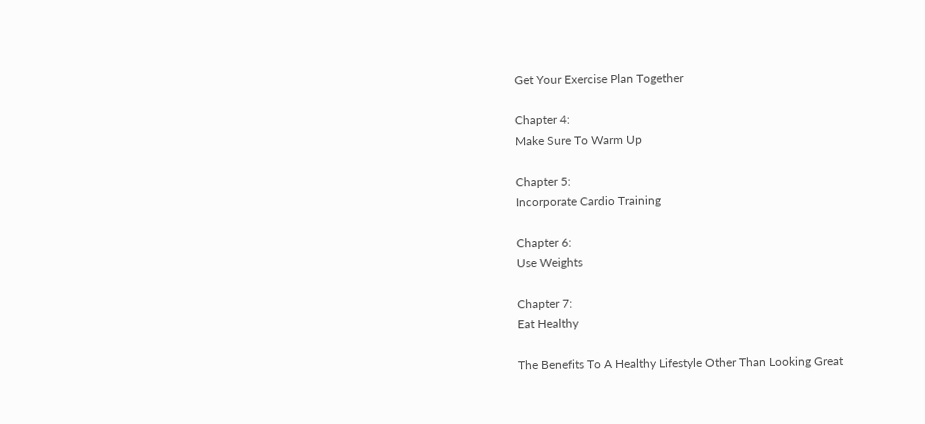Get Your Exercise Plan Together

Chapter 4:
Make Sure To Warm Up

Chapter 5:
Incorporate Cardio Training

Chapter 6:
Use Weights

Chapter 7:
Eat Healthy

The Benefits To A Healthy Lifestyle Other Than Looking Great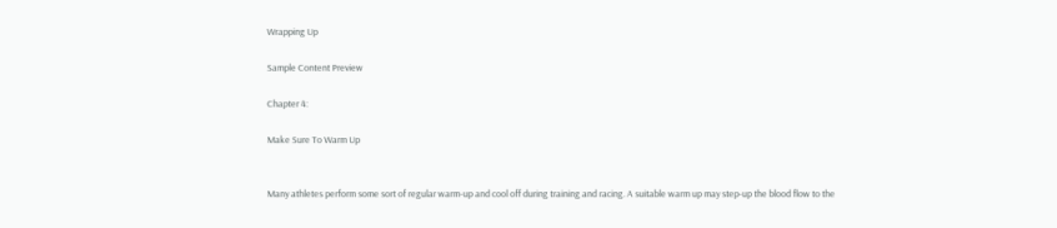Wrapping Up

Sample Content Preview

Chapter 4:

Make Sure To Warm Up


Many athletes perform some sort of regular warm-up and cool off during training and racing. A suitable warm up may step-up the blood flow to the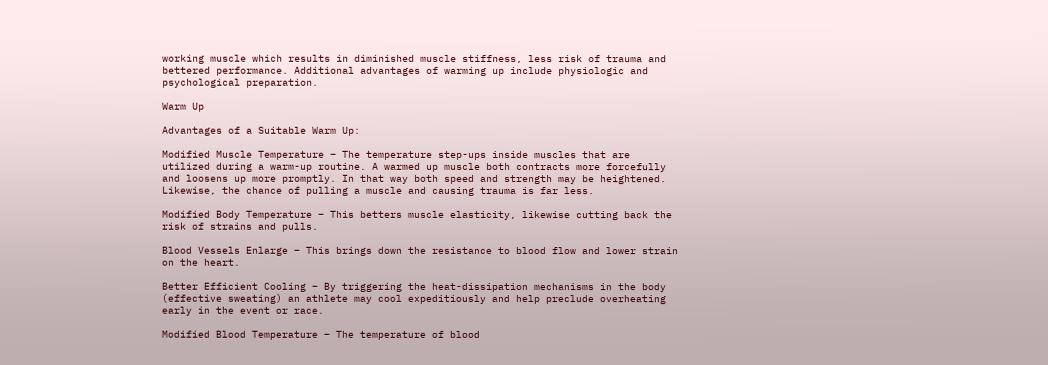working muscle which results in diminished muscle stiffness, less risk of trauma and bettered performance. Additional advantages of warming up include physiologic and psychological preparation.

Warm Up

Advantages of a Suitable Warm Up:

Modified Muscle Temperature – The temperature step-ups inside muscles that are utilized during a warm-up routine. A warmed up muscle both contracts more forcefully and loosens up more promptly. In that way both speed and strength may be heightened. Likewise, the chance of pulling a muscle and causing trauma is far less.

Modified Body Temperature – This betters muscle elasticity, likewise cutting back the risk of strains and pulls.

Blood Vessels Enlarge – This brings down the resistance to blood flow and lower strain on the heart.

Better Efficient Cooling – By triggering the heat-dissipation mechanisms in the body (effective sweating) an athlete may cool expeditiously and help preclude overheating early in the event or race.

Modified Blood Temperature – The temperature of blood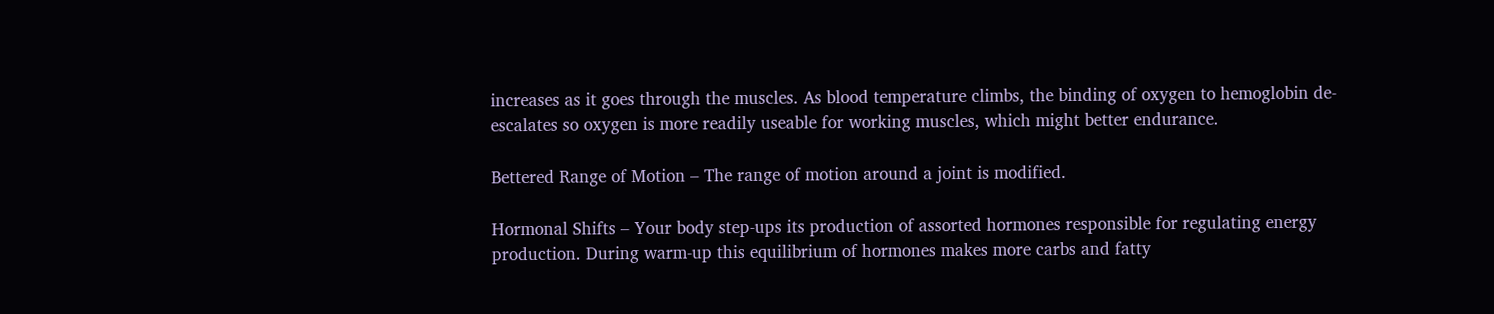increases as it goes through the muscles. As blood temperature climbs, the binding of oxygen to hemoglobin de-escalates so oxygen is more readily useable for working muscles, which might better endurance.

Bettered Range of Motion – The range of motion around a joint is modified.

Hormonal Shifts – Your body step-ups its production of assorted hormones responsible for regulating energy production. During warm-up this equilibrium of hormones makes more carbs and fatty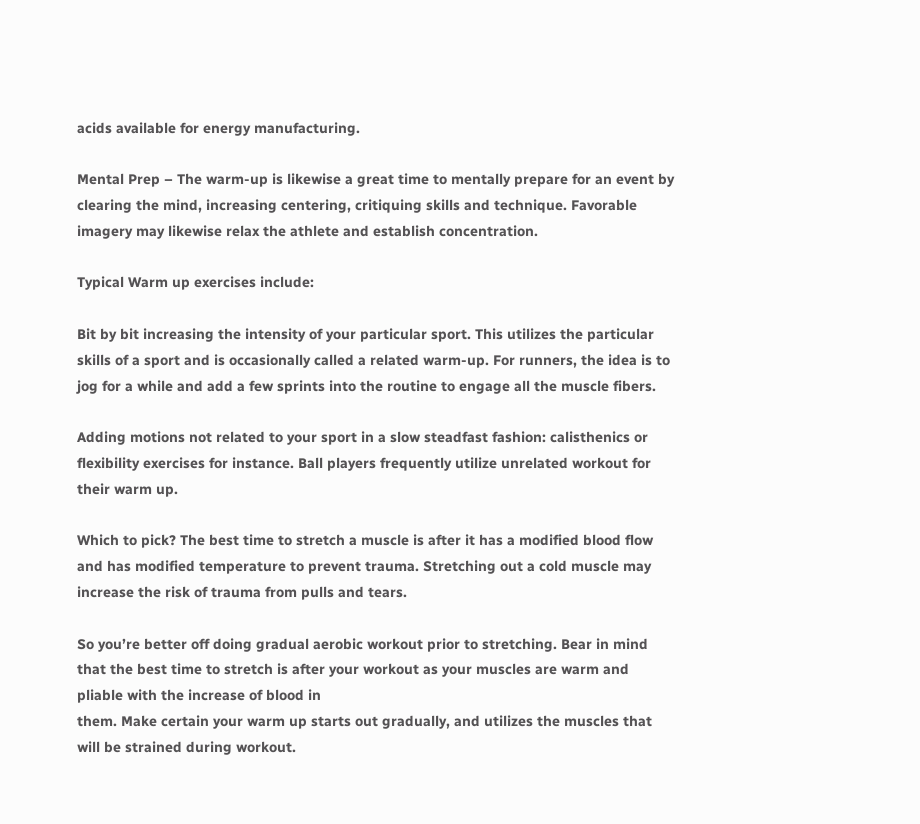acids available for energy manufacturing.

Mental Prep – The warm-up is likewise a great time to mentally prepare for an event by clearing the mind, increasing centering, critiquing skills and technique. Favorable imagery may likewise relax the athlete and establish concentration.

Typical Warm up exercises include:

Bit by bit increasing the intensity of your particular sport. This utilizes the particular skills of a sport and is occasionally called a related warm-up. For runners, the idea is to jog for a while and add a few sprints into the routine to engage all the muscle fibers.

Adding motions not related to your sport in a slow steadfast fashion: calisthenics or flexibility exercises for instance. Ball players frequently utilize unrelated workout for their warm up.

Which to pick? The best time to stretch a muscle is after it has a modified blood flow and has modified temperature to prevent trauma. Stretching out a cold muscle may increase the risk of trauma from pulls and tears.

So you’re better off doing gradual aerobic workout prior to stretching. Bear in mind that the best time to stretch is after your workout as your muscles are warm and pliable with the increase of blood in
them. Make certain your warm up starts out gradually, and utilizes the muscles that will be strained during workout.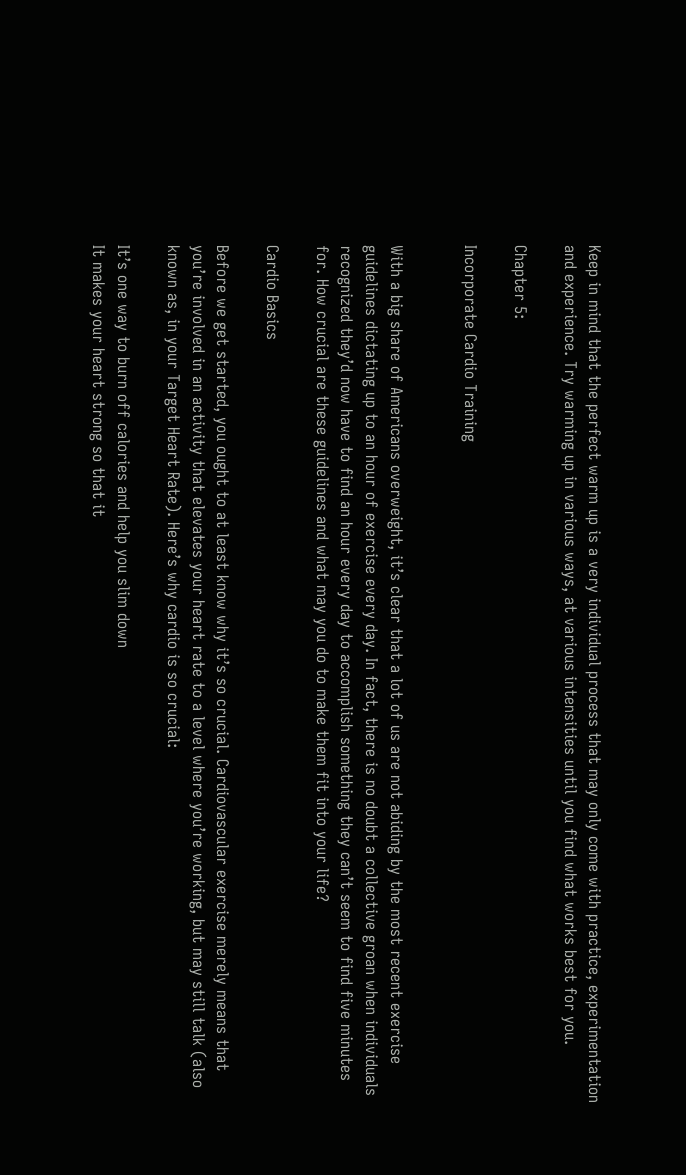Keep in mind that the perfect warm up is a very individual process that may only come with practice, experimentation and experience. Try warming up in various ways, at various intensities until you find what works best for you.

Chapter 5:

Incorporate Cardio Training


With a big share of Americans overweight, it’s clear that a lot of us are not abiding by the most recent exercise guidelines dictating up to an hour of exercise every day. In fact, there is no doubt a collective groan when individuals recognized they’d now have to find an hour every day to accomplish something they can’t seem to find five minutes for. How crucial are these guidelines and what may you do to make them fit into your life?

Cardio Basics

Before we get started, you ought to at least know why it’s so crucial. Cardiovascular exercise merely means that you’re involved in an activity that elevates your heart rate to a level where you’re working, but may still talk (also known as, in your Target Heart Rate). Here’s why cardio is so crucial:

It’s one way to burn off calories and help you slim down
It makes your heart strong so that it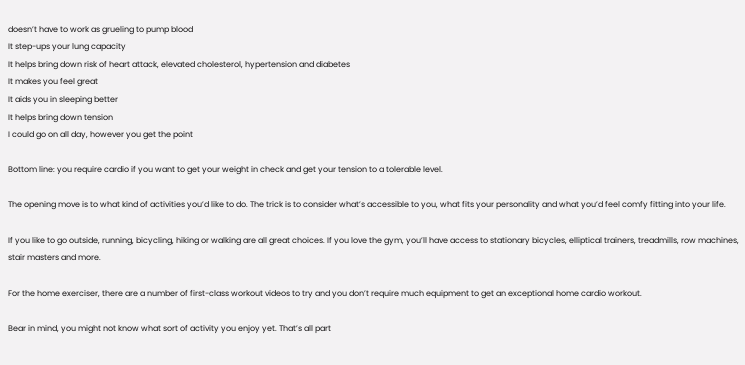doesn’t have to work as grueling to pump blood
It step-ups your lung capacity
It helps bring down risk of heart attack, elevated cholesterol, hypertension and diabetes
It makes you feel great
It aids you in sleeping better
It helps bring down tension
I could go on all day, however you get the point

Bottom line: you require cardio if you want to get your weight in check and get your tension to a tolerable level.

The opening move is to what kind of activities you’d like to do. The trick is to consider what’s accessible to you, what fits your personality and what you’d feel comfy fitting into your life.

If you like to go outside, running, bicycling, hiking or walking are all great choices. If you love the gym, you’ll have access to stationary bicycles, elliptical trainers, treadmills, row machines, stair masters and more.

For the home exerciser, there are a number of first-class workout videos to try and you don’t require much equipment to get an exceptional home cardio workout.

Bear in mind, you might not know what sort of activity you enjoy yet. That’s all part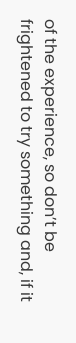of the experience, so don’t be frightened to try something and, if it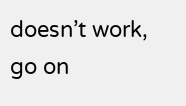doesn’t work, go on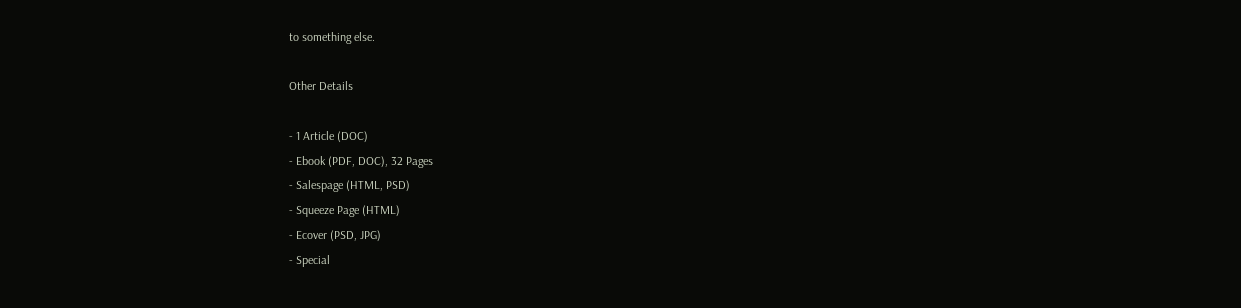to something else.

Other Details

- 1 Article (DOC)
- Ebook (PDF, DOC), 32 Pages
- Salespage (HTML, PSD)
- Squeeze Page (HTML)
- Ecover (PSD, JPG)
- Special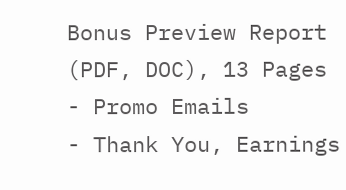Bonus Preview Report (PDF, DOC), 13 Pages
- Promo Emails
- Thank You, Earnings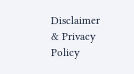Disclaimer & Privacy Policy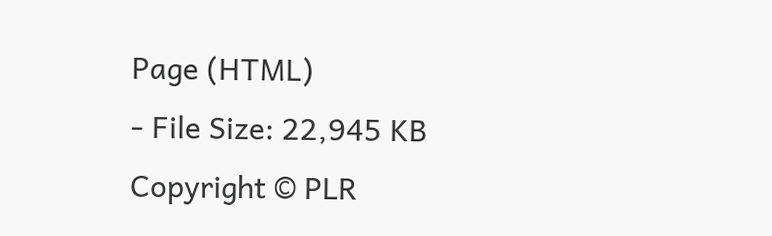Page (HTML)
- File Size: 22,945 KB
Copyright © PLR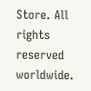Store. All rights reserved worldwide.